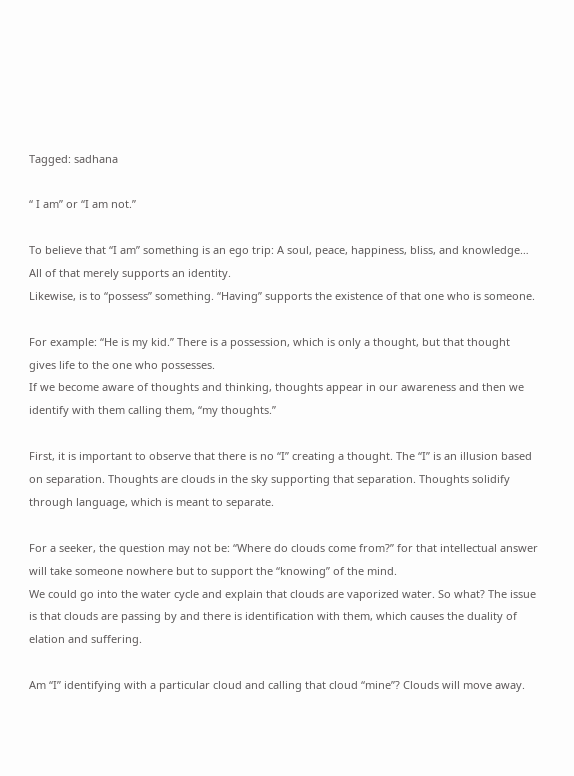Tagged: sadhana

“ I am” or “I am not.”

To believe that “I am” something is an ego trip: A soul, peace, happiness, bliss, and knowledge… All of that merely supports an identity.
Likewise, is to “possess” something. “Having” supports the existence of that one who is someone.

For example: “He is my kid.” There is a possession, which is only a thought, but that thought gives life to the one who possesses.
If we become aware of thoughts and thinking, thoughts appear in our awareness and then we identify with them calling them, “my thoughts.”

First, it is important to observe that there is no “I” creating a thought. The “I” is an illusion based on separation. Thoughts are clouds in the sky supporting that separation. Thoughts solidify through language, which is meant to separate.

For a seeker, the question may not be: “Where do clouds come from?” for that intellectual answer will take someone nowhere but to support the “knowing” of the mind.
We could go into the water cycle and explain that clouds are vaporized water. So what? The issue is that clouds are passing by and there is identification with them, which causes the duality of elation and suffering.

Am “I” identifying with a particular cloud and calling that cloud “mine”? Clouds will move away.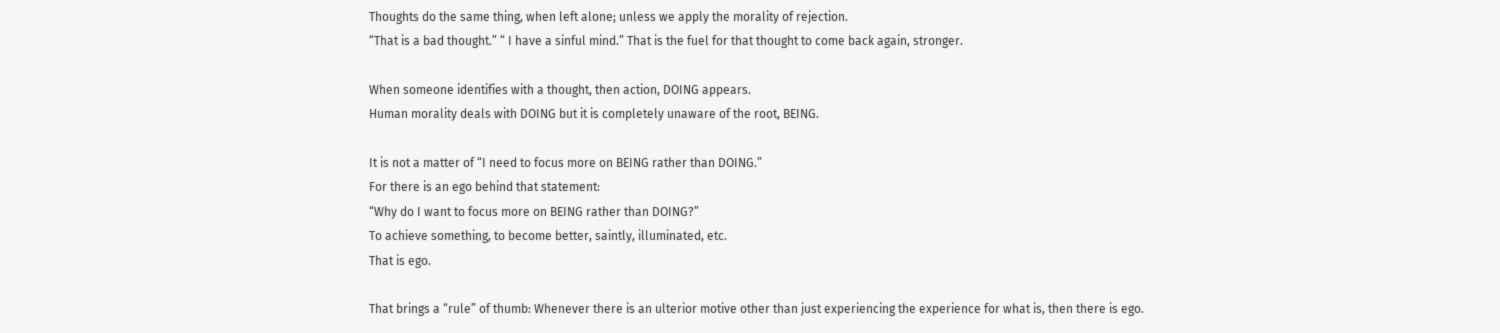Thoughts do the same thing, when left alone; unless we apply the morality of rejection.
“That is a bad thought.” “ I have a sinful mind.” That is the fuel for that thought to come back again, stronger.

When someone identifies with a thought, then action, DOING appears.
Human morality deals with DOING but it is completely unaware of the root, BEING.

It is not a matter of “I need to focus more on BEING rather than DOING.”
For there is an ego behind that statement:
“Why do I want to focus more on BEING rather than DOING?”
To achieve something, to become better, saintly, illuminated, etc.
That is ego.

That brings a “rule” of thumb: Whenever there is an ulterior motive other than just experiencing the experience for what is, then there is ego.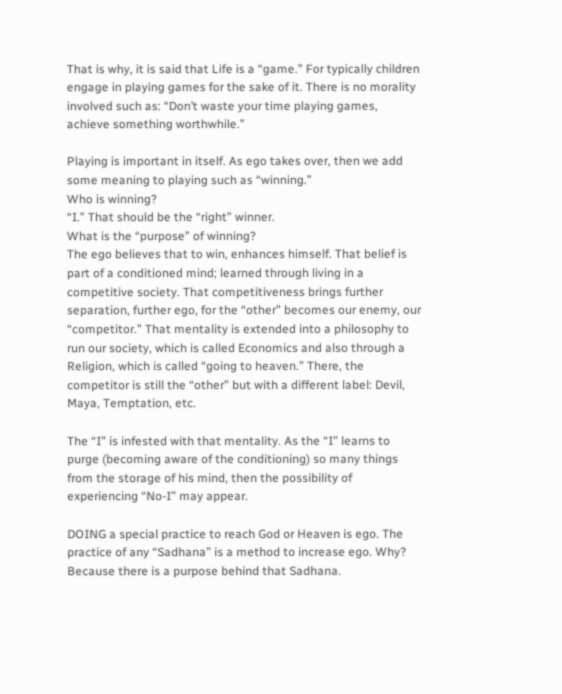That is why, it is said that Life is a “game.” For typically children engage in playing games for the sake of it. There is no morality involved such as: “Don’t waste your time playing games, achieve something worthwhile.”

Playing is important in itself. As ego takes over, then we add some meaning to playing such as “winning.”
Who is winning?
“I.” That should be the “right” winner.
What is the “purpose” of winning?
The ego believes that to win, enhances himself. That belief is part of a conditioned mind; learned through living in a competitive society. That competitiveness brings further separation, further ego, for the “other” becomes our enemy, our “competitor.” That mentality is extended into a philosophy to run our society, which is called Economics and also through a Religion, which is called “going to heaven.” There, the competitor is still the “other” but with a different label: Devil, Maya, Temptation, etc.

The “I” is infested with that mentality. As the “I” learns to purge (becoming aware of the conditioning) so many things from the storage of his mind, then the possibility of experiencing “No-I” may appear.

DOING a special practice to reach God or Heaven is ego. The practice of any “Sadhana” is a method to increase ego. Why?
Because there is a purpose behind that Sadhana.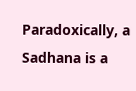Paradoxically, a Sadhana is a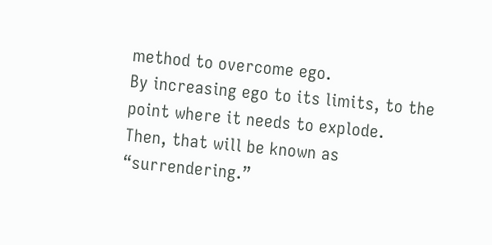method to overcome ego.
By increasing ego to its limits, to the point where it needs to explode.
Then, that will be known as “surrendering.”